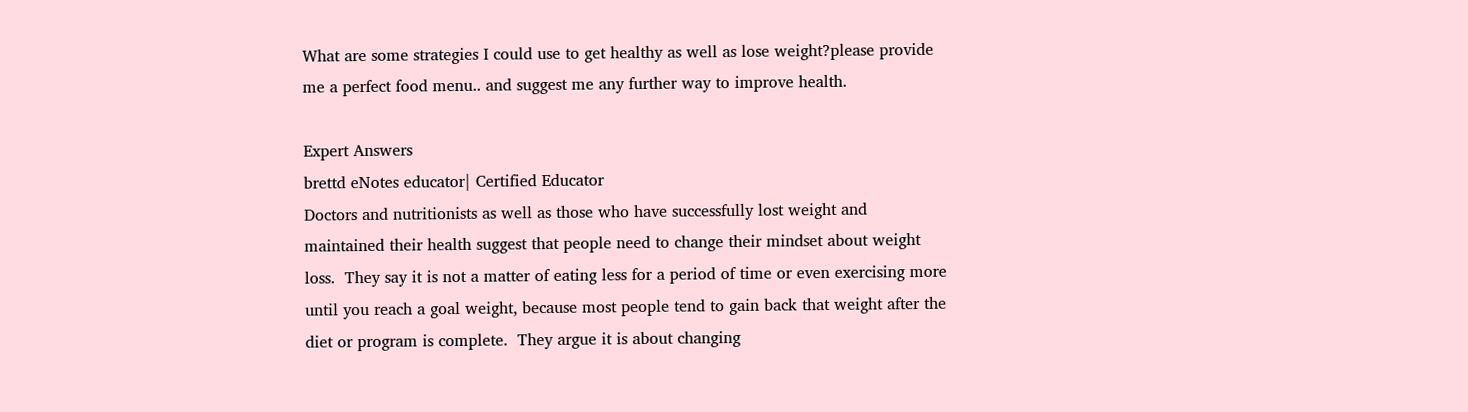What are some strategies I could use to get healthy as well as lose weight?please provide me a perfect food menu.. and suggest me any further way to improve health.

Expert Answers
brettd eNotes educator| Certified Educator
Doctors and nutritionists as well as those who have successfully lost weight and maintained their health suggest that people need to change their mindset about weight loss.  They say it is not a matter of eating less for a period of time or even exercising more until you reach a goal weight, because most people tend to gain back that weight after the diet or program is complete.  They argue it is about changing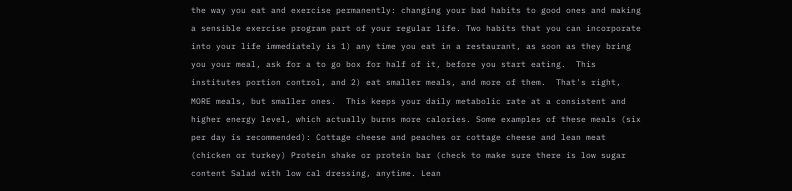the way you eat and exercise permanently: changing your bad habits to good ones and making a sensible exercise program part of your regular life. Two habits that you can incorporate into your life immediately is 1) any time you eat in a restaurant, as soon as they bring you your meal, ask for a to go box for half of it, before you start eating.  This institutes portion control, and 2) eat smaller meals, and more of them.  That's right, MORE meals, but smaller ones.  This keeps your daily metabolic rate at a consistent and higher energy level, which actually burns more calories. Some examples of these meals (six per day is recommended): Cottage cheese and peaches or cottage cheese and lean meat (chicken or turkey) Protein shake or protein bar (check to make sure there is low sugar content Salad with low cal dressing, anytime. Lean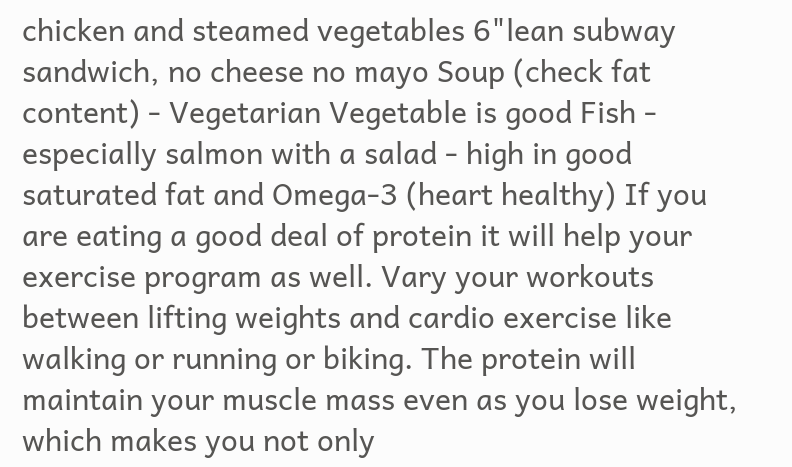chicken and steamed vegetables 6"lean subway sandwich, no cheese no mayo Soup (check fat content) - Vegetarian Vegetable is good Fish - especially salmon with a salad - high in good saturated fat and Omega-3 (heart healthy) If you are eating a good deal of protein it will help your exercise program as well. Vary your workouts between lifting weights and cardio exercise like walking or running or biking. The protein will maintain your muscle mass even as you lose weight, which makes you not only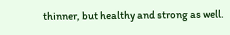thinner, but healthy and strong as well.